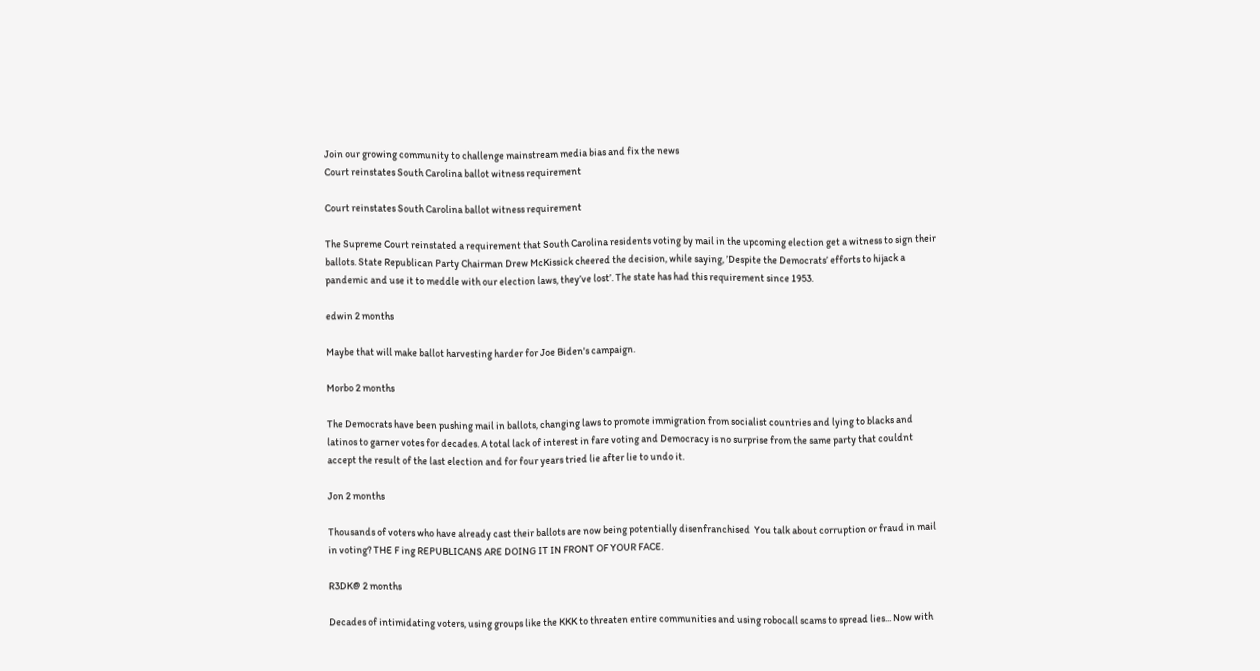Join our growing community to challenge mainstream media bias and fix the news
Court reinstates South Carolina ballot witness requirement

Court reinstates South Carolina ballot witness requirement

The Supreme Court reinstated a requirement that South Carolina residents voting by mail in the upcoming election get a witness to sign their ballots. State Republican Party Chairman Drew McKissick cheered the decision, while saying, ’Despite the Democrats’ efforts to hijack a pandemic and use it to meddle with our election laws, they’ve lost’. The state has had this requirement since 1953.

edwin 2 months

Maybe that will make ballot harvesting harder for Joe Biden's campaign.

Morbo 2 months

The Democrats have been pushing mail in ballots, changing laws to promote immigration from socialist countries and lying to blacks and latinos to garner votes for decades. A total lack of interest in fare voting and Democracy is no surprise from the same party that couldnt accept the result of the last election and for four years tried lie after lie to undo it.

Jon 2 months

Thousands of voters who have already cast their ballots are now being potentially disenfranchised  You talk about corruption or fraud in mail in voting? THE F ing REPUBLICANS ARE DOING IT IN FRONT OF YOUR FACE.

R3DK@ 2 months

Decades of intimidating voters, using groups like the KKK to threaten entire communities and using robocall scams to spread lies... Now with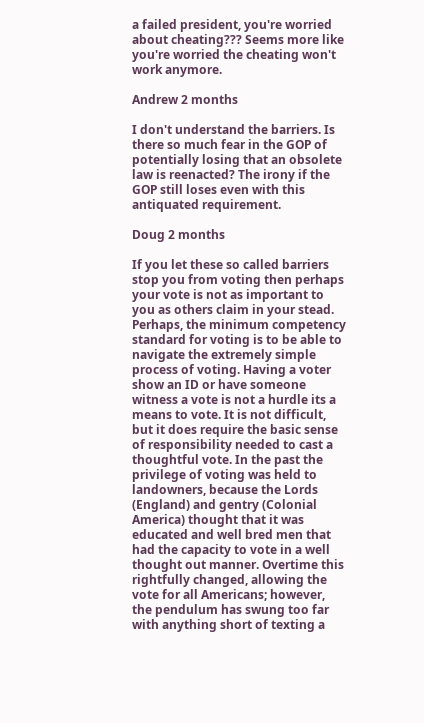a failed president, you're worried about cheating??? Seems more like you're worried the cheating won't work anymore.

Andrew 2 months

I don't understand the barriers. Is there so much fear in the GOP of potentially losing that an obsolete law is reenacted? The irony if the GOP still loses even with this antiquated requirement.

Doug 2 months

If you let these so called barriers stop you from voting then perhaps your vote is not as important to you as others claim in your stead. Perhaps, the minimum competency standard for voting is to be able to navigate the extremely simple process of voting. Having a voter show an ID or have someone witness a vote is not a hurdle its a means to vote. It is not difficult, but it does require the basic sense of responsibility needed to cast a thoughtful vote. In the past the privilege of voting was held to landowners, because the Lords (England) and gentry (Colonial America) thought that it was educated and well bred men that had the capacity to vote in a well thought out manner. Overtime this rightfully changed, allowing the vote for all Americans; however, the pendulum has swung too far with anything short of texting a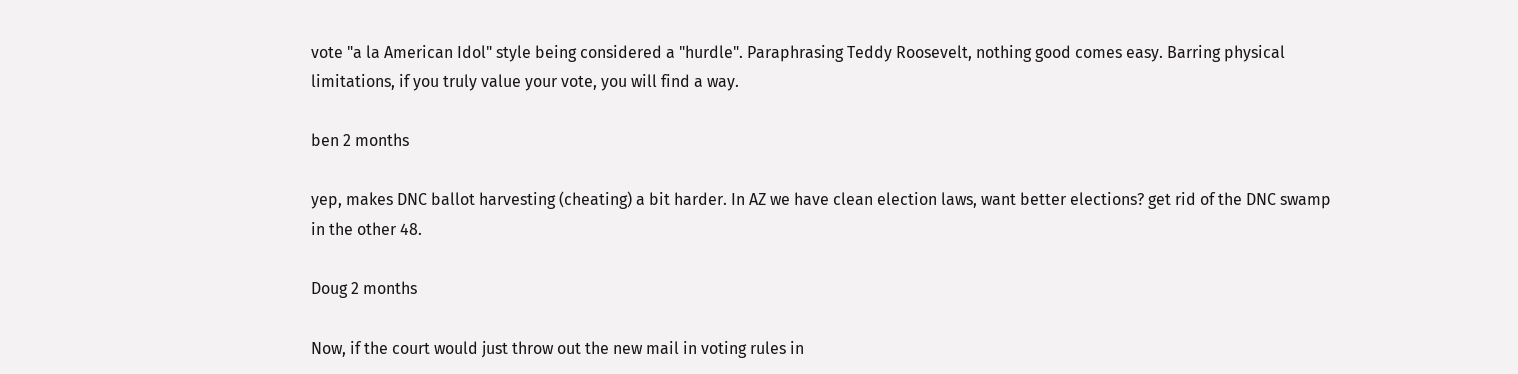vote "a la American Idol" style being considered a "hurdle". Paraphrasing Teddy Roosevelt, nothing good comes easy. Barring physical limitations, if you truly value your vote, you will find a way.

ben 2 months

yep, makes DNC ballot harvesting (cheating) a bit harder. In AZ we have clean election laws, want better elections? get rid of the DNC swamp in the other 48.

Doug 2 months

Now, if the court would just throw out the new mail in voting rules in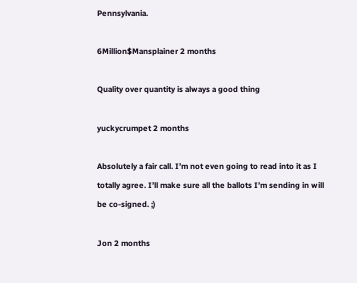Pennsylvania.

6Million$Mansplainer 2 months

Quality over quantity is always a good thing

yuckycrumpet 2 months

Absolutely a fair call. I’m not even going to read into it as I totally agree. I’ll make sure all the ballots I’m sending in will be co-signed. ;)

Jon 2 months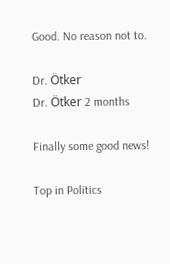Good. No reason not to.

Dr. Ötker
Dr. Ötker 2 months

Finally some good news!

Top in Politics